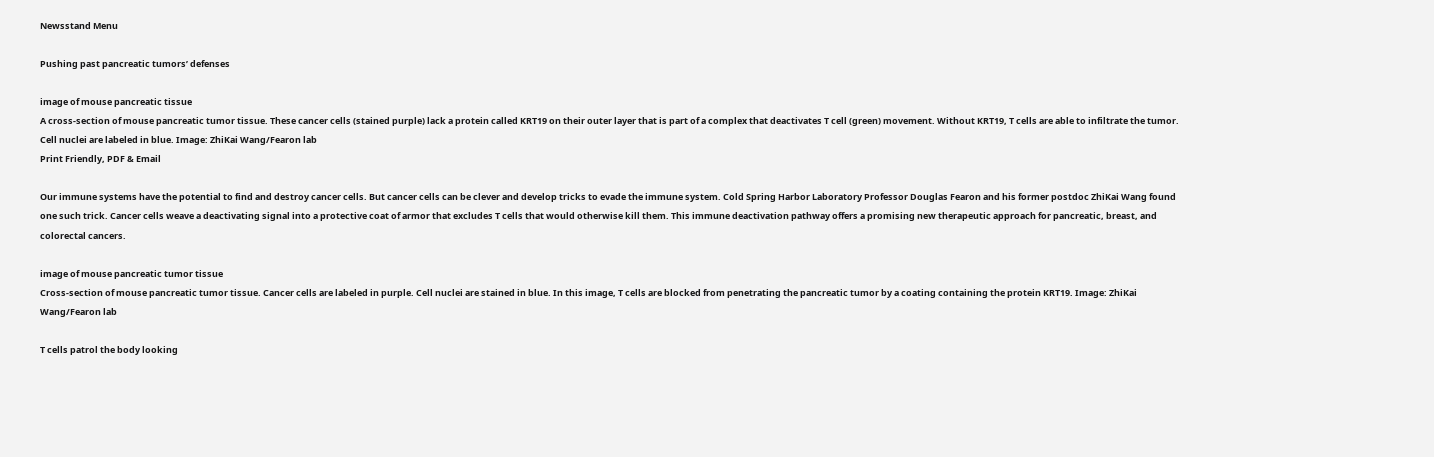Newsstand Menu

Pushing past pancreatic tumors’ defenses

image of mouse pancreatic tissue
A cross-section of mouse pancreatic tumor tissue. These cancer cells (stained purple) lack a protein called KRT19 on their outer layer that is part of a complex that deactivates T cell (green) movement. Without KRT19, T cells are able to infiltrate the tumor. Cell nuclei are labeled in blue. Image: ZhiKai Wang/Fearon lab
Print Friendly, PDF & Email

Our immune systems have the potential to find and destroy cancer cells. But cancer cells can be clever and develop tricks to evade the immune system. Cold Spring Harbor Laboratory Professor Douglas Fearon and his former postdoc ZhiKai Wang found one such trick. Cancer cells weave a deactivating signal into a protective coat of armor that excludes T cells that would otherwise kill them. This immune deactivation pathway offers a promising new therapeutic approach for pancreatic, breast, and colorectal cancers.

image of mouse pancreatic tumor tissue
Cross-section of mouse pancreatic tumor tissue. Cancer cells are labeled in purple. Cell nuclei are stained in blue. In this image, T cells are blocked from penetrating the pancreatic tumor by a coating containing the protein KRT19. Image: ZhiKai Wang/Fearon lab

T cells patrol the body looking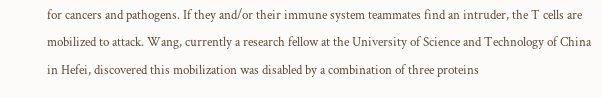for cancers and pathogens. If they and/or their immune system teammates find an intruder, the T cells are mobilized to attack. Wang, currently a research fellow at the University of Science and Technology of China in Hefei, discovered this mobilization was disabled by a combination of three proteins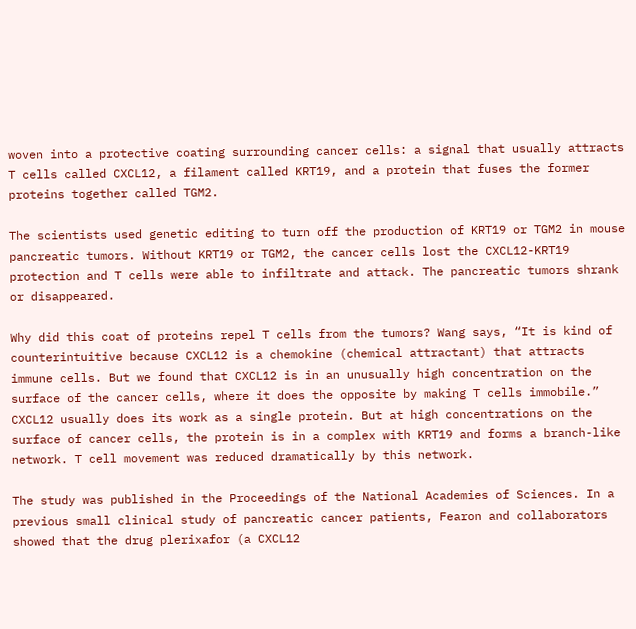woven into a protective coating surrounding cancer cells: a signal that usually attracts T cells called CXCL12, a filament called KRT19, and a protein that fuses the former proteins together called TGM2.

The scientists used genetic editing to turn off the production of KRT19 or TGM2 in mouse pancreatic tumors. Without KRT19 or TGM2, the cancer cells lost the CXCL12-KRT19 protection and T cells were able to infiltrate and attack. The pancreatic tumors shrank or disappeared.

Why did this coat of proteins repel T cells from the tumors? Wang says, “It is kind of counterintuitive because CXCL12 is a chemokine (chemical attractant) that attracts immune cells. But we found that CXCL12 is in an unusually high concentration on the surface of the cancer cells, where it does the opposite by making T cells immobile.” CXCL12 usually does its work as a single protein. But at high concentrations on the surface of cancer cells, the protein is in a complex with KRT19 and forms a branch-like network. T cell movement was reduced dramatically by this network.

The study was published in the Proceedings of the National Academies of Sciences. In a previous small clinical study of pancreatic cancer patients, Fearon and collaborators showed that the drug plerixafor (a CXCL12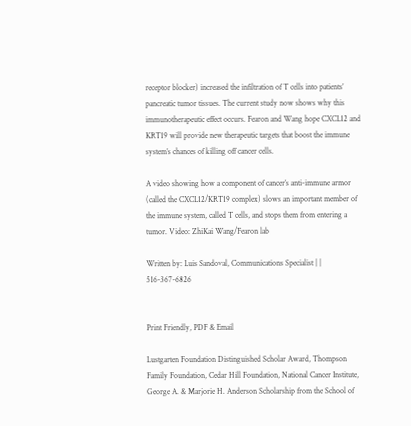receptor blocker) increased the infiltration of T cells into patients’ pancreatic tumor tissues. The current study now shows why this immunotherapeutic effect occurs. Fearon and Wang hope CXCL12 and KRT19 will provide new therapeutic targets that boost the immune system’s chances of killing off cancer cells.

A video showing how a component of cancer’s anti-immune armor (called the CXCL12/KRT19 complex) slows an important member of the immune system, called T cells, and stops them from entering a tumor. Video: ZhiKai Wang/Fearon lab

Written by: Luis Sandoval, Communications Specialist | | 516-367-6826


Print Friendly, PDF & Email

Lustgarten Foundation Distinguished Scholar Award, Thompson Family Foundation, Cedar Hill Foundation, National Cancer Institute, George A. & Marjorie H. Anderson Scholarship from the School of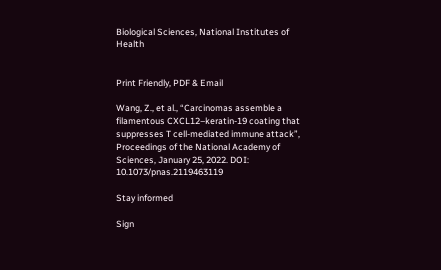Biological Sciences, National Institutes of Health


Print Friendly, PDF & Email

Wang, Z., et al., “Carcinomas assemble a filamentous CXCL12–keratin-19 coating that suppresses T cell-mediated immune attack”, Proceedings of the National Academy of Sciences, January 25, 2022. DOI: 10.1073/pnas.2119463119

Stay informed

Sign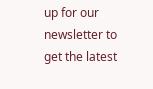up for our newsletter to get the latest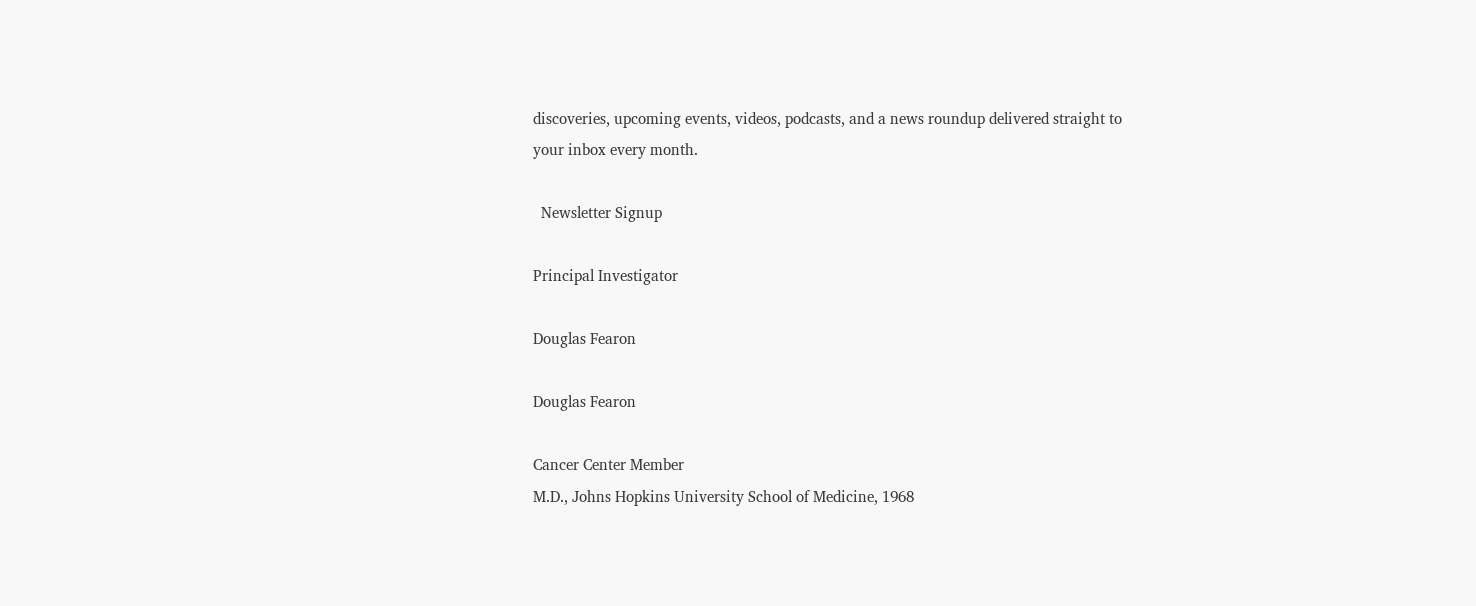discoveries, upcoming events, videos, podcasts, and a news roundup delivered straight to your inbox every month.

  Newsletter Signup

Principal Investigator

Douglas Fearon

Douglas Fearon

Cancer Center Member
M.D., Johns Hopkins University School of Medicine, 1968